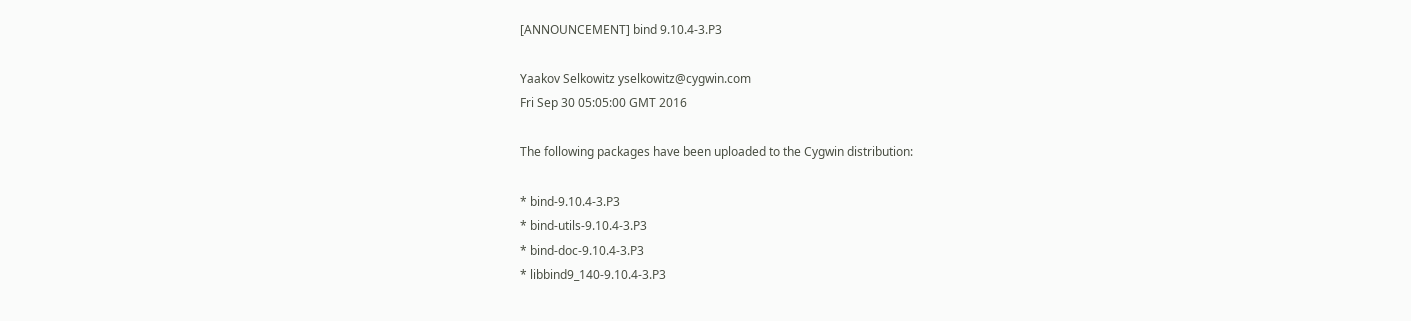[ANNOUNCEMENT] bind 9.10.4-3.P3

Yaakov Selkowitz yselkowitz@cygwin.com
Fri Sep 30 05:05:00 GMT 2016

The following packages have been uploaded to the Cygwin distribution:

* bind-9.10.4-3.P3
* bind-utils-9.10.4-3.P3
* bind-doc-9.10.4-3.P3
* libbind9_140-9.10.4-3.P3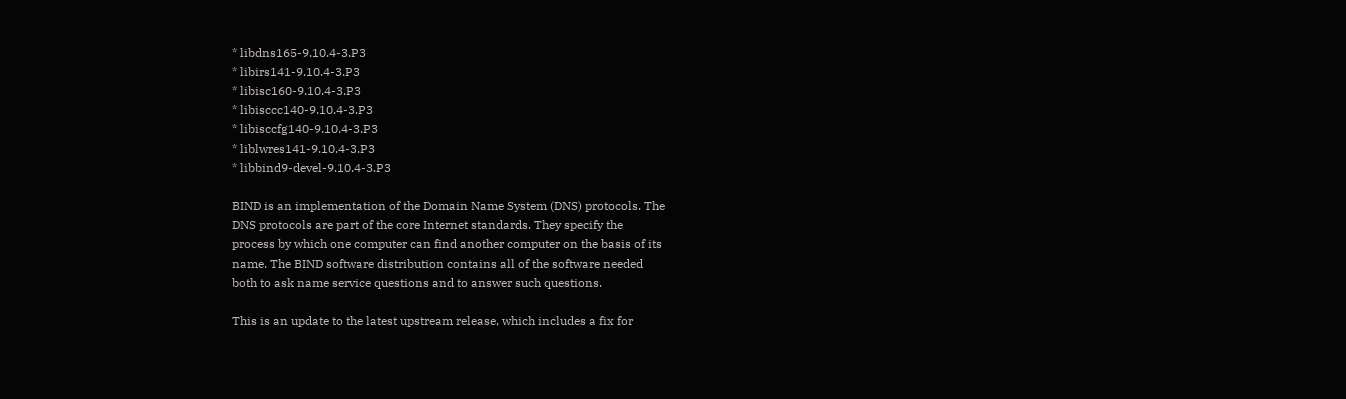* libdns165-9.10.4-3.P3
* libirs141-9.10.4-3.P3
* libisc160-9.10.4-3.P3
* libisccc140-9.10.4-3.P3
* libisccfg140-9.10.4-3.P3
* liblwres141-9.10.4-3.P3
* libbind9-devel-9.10.4-3.P3

BIND is an implementation of the Domain Name System (DNS) protocols. The
DNS protocols are part of the core Internet standards. They specify the
process by which one computer can find another computer on the basis of its
name. The BIND software distribution contains all of the software needed
both to ask name service questions and to answer such questions.

This is an update to the latest upstream release, which includes a fix for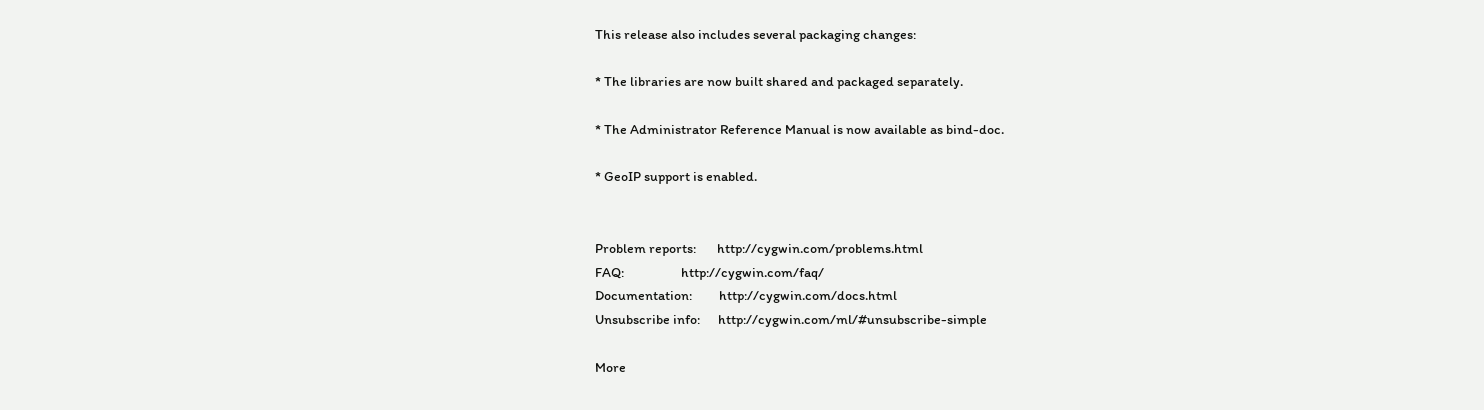This release also includes several packaging changes:

* The libraries are now built shared and packaged separately.

* The Administrator Reference Manual is now available as bind-doc.

* GeoIP support is enabled.


Problem reports:       http://cygwin.com/problems.html
FAQ:                   http://cygwin.com/faq/
Documentation:         http://cygwin.com/docs.html
Unsubscribe info:      http://cygwin.com/ml/#unsubscribe-simple

More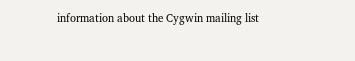information about the Cygwin mailing list